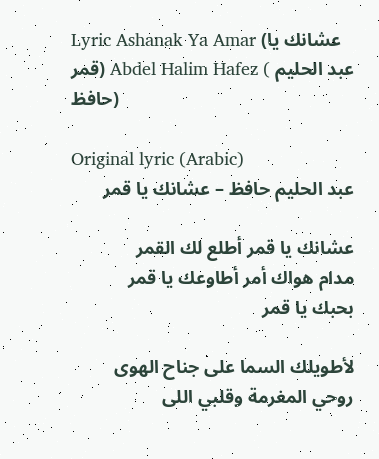Lyric Ashanak Ya Amar (عشانك يا قمر) Abdel Halim Hafez ( عبد الحليم حافظ)

Original lyric (Arabic)
عبد الحليم حافظ – عشانك يا قمر

عشانك يا قمر أطلع لك القمر
مدام هواك أمر أطاوعك يا قمر
بحبك يا قمر

لأطويلك السما على جناح الهوى
روحي المغرمة وقلبي اللى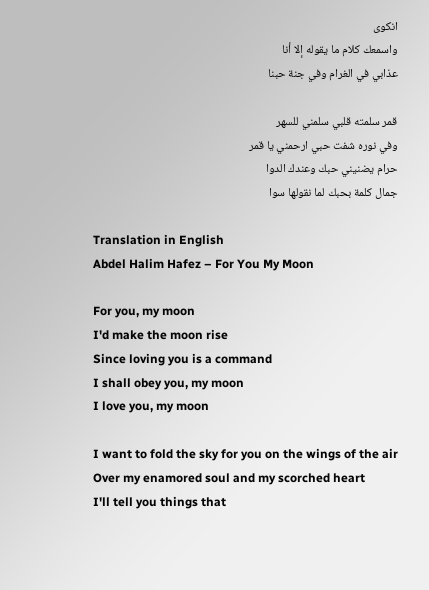انكوى
واسمعك كلام ما يقوله إلا أنا
عذابي في الغرام وفي جنة حبنا

قمر سلمته قلبي سلمني للسهر
وفي نوره شفت حبي ارحمني يا قمر
حرام يضنيني حبك وعندك الدوا
جمال كلمة بحبك لما نقولها سوا

Translation in English
Abdel Halim Hafez – For You My Moon

For you, my moon
I'd make the moon rise
Since loving you is a command
I shall obey you, my moon
I love you, my moon

I want to fold the sky for you on the wings of the air
Over my enamored soul and my scorched heart
I'll tell you things that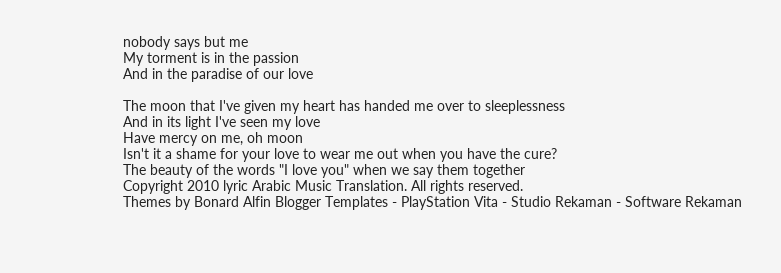nobody says but me
My torment is in the passion
And in the paradise of our love

The moon that I've given my heart has handed me over to sleeplessness
And in its light I've seen my love
Have mercy on me, oh moon
Isn't it a shame for your love to wear me out when you have the cure?
The beauty of the words "I love you" when we say them together
Copyright 2010 lyric Arabic Music Translation. All rights reserved.
Themes by Bonard Alfin Blogger Templates - PlayStation Vita - Studio Rekaman - Software Rekaman